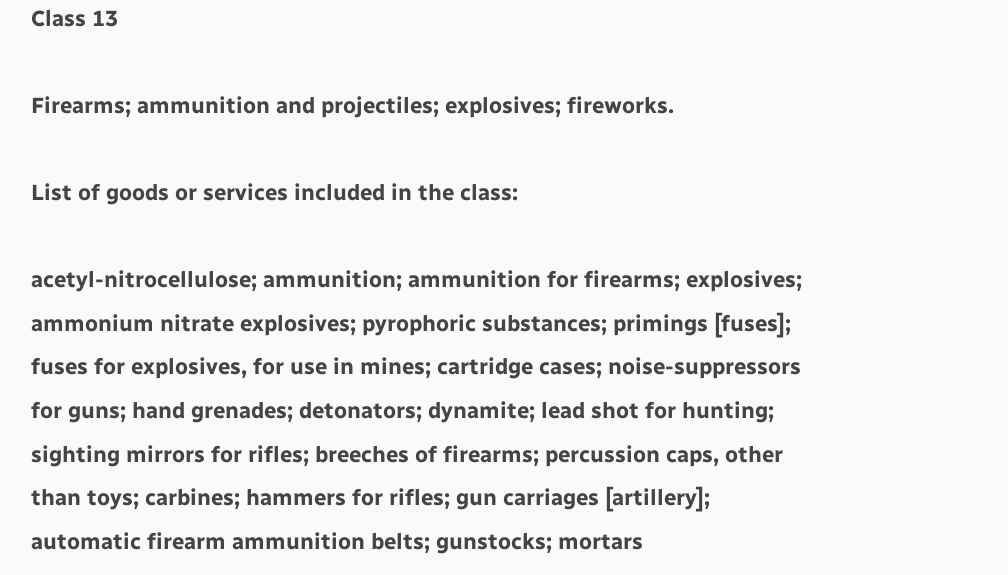Class 13

Firearms; ammunition and projectiles; explosives; fireworks.

List of goods or services included in the class:

acetyl-nitrocellulose; ammunition; ammunition for firearms; explosives; ammonium nitrate explosives; pyrophoric substances; primings [fuses]; fuses for explosives, for use in mines; cartridge cases; noise-suppressors for guns; hand grenades; detonators; dynamite; lead shot for hunting; sighting mirrors for rifles; breeches of firearms; percussion caps, other than toys; carbines; hammers for rifles; gun carriages [artillery]; automatic firearm ammunition belts; gunstocks; mortars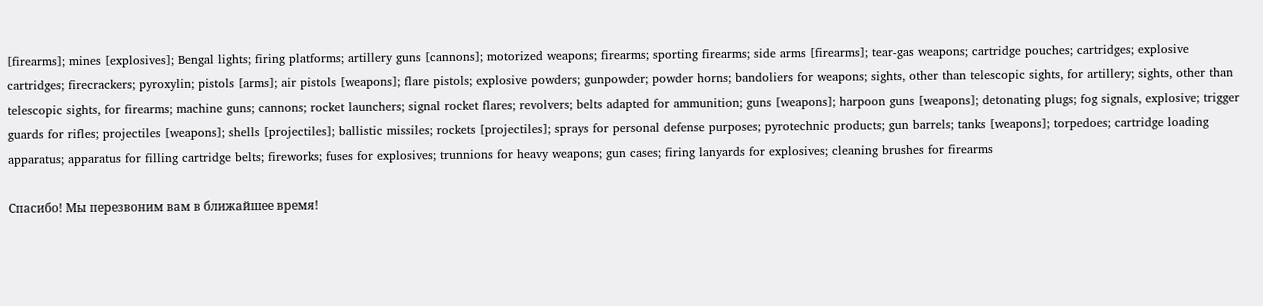[firearms]; mines [explosives]; Bengal lights; firing platforms; artillery guns [cannons]; motorized weapons; firearms; sporting firearms; side arms [firearms]; tear-gas weapons; cartridge pouches; cartridges; explosive cartridges; firecrackers; pyroxylin; pistols [arms]; air pistols [weapons]; flare pistols; explosive powders; gunpowder; powder horns; bandoliers for weapons; sights, other than telescopic sights, for artillery; sights, other than telescopic sights, for firearms; machine guns; cannons; rocket launchers; signal rocket flares; revolvers; belts adapted for ammunition; guns [weapons]; harpoon guns [weapons]; detonating plugs; fog signals, explosive; trigger guards for rifles; projectiles [weapons]; shells [projectiles]; ballistic missiles; rockets [projectiles]; sprays for personal defense purposes; pyrotechnic products; gun barrels; tanks [weapons]; torpedoes; cartridge loading apparatus; apparatus for filling cartridge belts; fireworks; fuses for explosives; trunnions for heavy weapons; gun cases; firing lanyards for explosives; cleaning brushes for firearms

Спасибо! Мы перезвоним вам в ближайшее время!